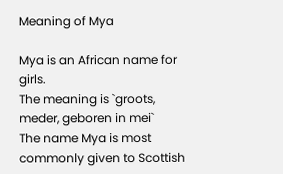Meaning of Mya

Mya is an African name for girls.
The meaning is `groots, meder, geboren in mei`
The name Mya is most commonly given to Scottish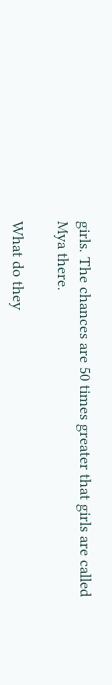girls. The chances are 50 times greater that girls are called Mya there.

What do they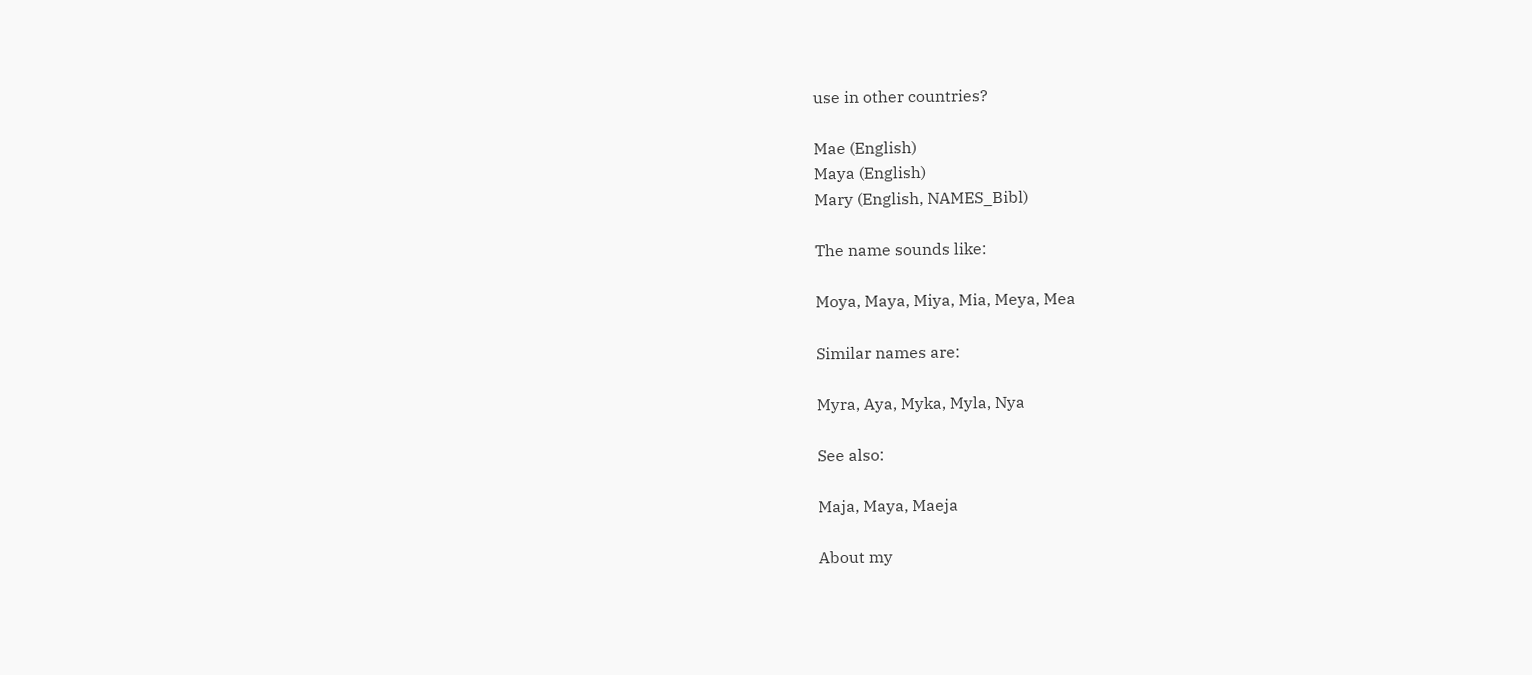use in other countries?

Mae (English)
Maya (English)
Mary (English, NAMES_Bibl)

The name sounds like:

Moya, Maya, Miya, Mia, Meya, Mea

Similar names are:

Myra, Aya, Myka, Myla, Nya

See also:

Maja, Maya, Maeja

About my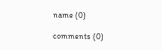name (0)

comments (0)